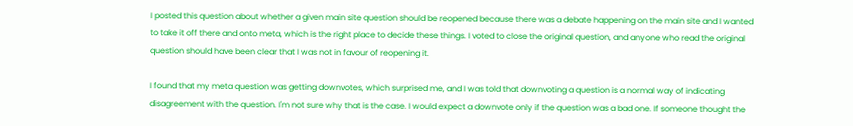I posted this question about whether a given main site question should be reopened because there was a debate happening on the main site and I wanted to take it off there and onto meta, which is the right place to decide these things. I voted to close the original question, and anyone who read the original question should have been clear that I was not in favour of reopening it.

I found that my meta question was getting downvotes, which surprised me, and I was told that downvoting a question is a normal way of indicating disagreement with the question. I'm not sure why that is the case. I would expect a downvote only if the question was a bad one. If someone thought the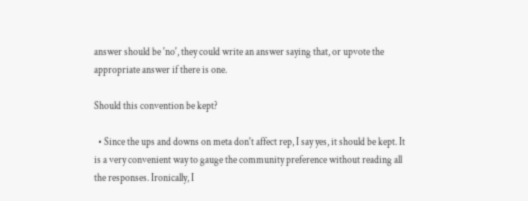answer should be 'no', they could write an answer saying that, or upvote the appropriate answer if there is one.

Should this convention be kept?

  • Since the ups and downs on meta don't affect rep, I say yes, it should be kept. It is a very convenient way to gauge the community preference without reading all the responses. Ironically, I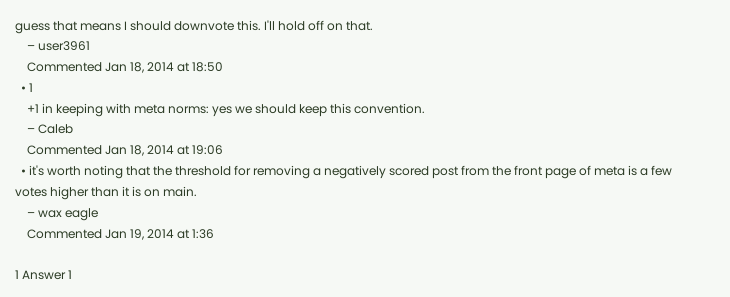guess that means I should downvote this. I'll hold off on that.
    – user3961
    Commented Jan 18, 2014 at 18:50
  • 1
    +1 in keeping with meta norms: yes we should keep this convention.
    – Caleb
    Commented Jan 18, 2014 at 19:06
  • it's worth noting that the threshold for removing a negatively scored post from the front page of meta is a few votes higher than it is on main.
    – wax eagle
    Commented Jan 19, 2014 at 1:36

1 Answer 1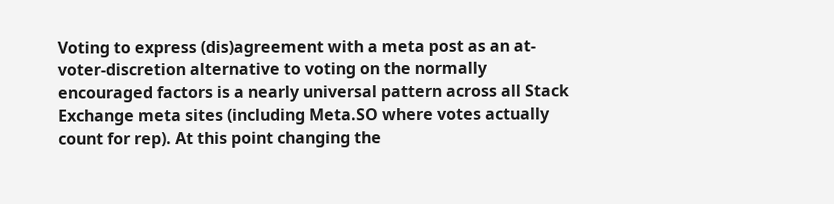Voting to express (dis)agreement with a meta post as an at-voter-discretion alternative to voting on the normally encouraged factors is a nearly universal pattern across all Stack Exchange meta sites (including Meta.SO where votes actually count for rep). At this point changing the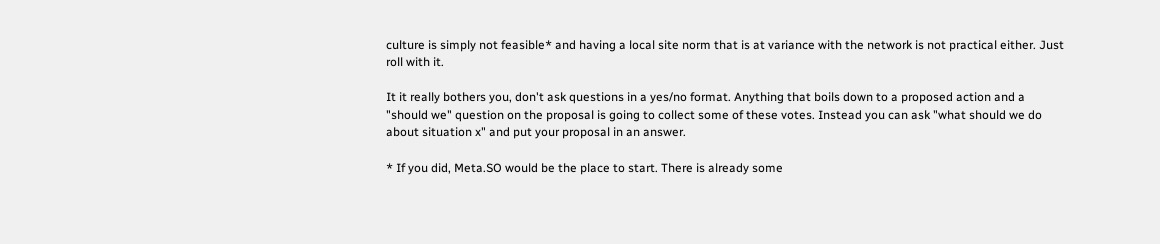culture is simply not feasible* and having a local site norm that is at variance with the network is not practical either. Just roll with it.

It it really bothers you, don't ask questions in a yes/no format. Anything that boils down to a proposed action and a "should we" question on the proposal is going to collect some of these votes. Instead you can ask "what should we do about situation x" and put your proposal in an answer.

* If you did, Meta.SO would be the place to start. There is already some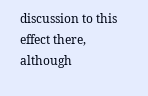discussion to this effect there, although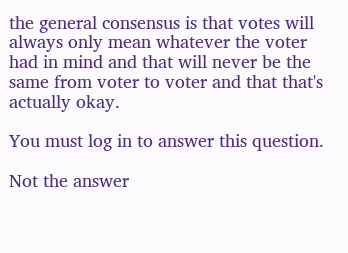the general consensus is that votes will always only mean whatever the voter had in mind and that will never be the same from voter to voter and that that's actually okay.

You must log in to answer this question.

Not the answer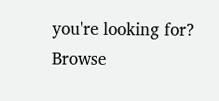you're looking for? Browse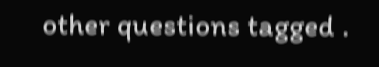other questions tagged .